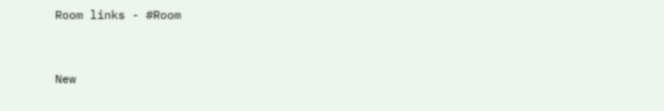Room links - #Room


New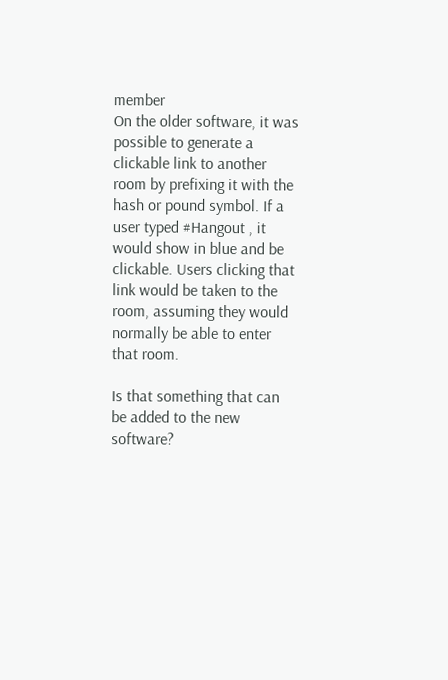member
On the older software, it was possible to generate a clickable link to another room by prefixing it with the hash or pound symbol. If a user typed #Hangout , it would show in blue and be clickable. Users clicking that link would be taken to the room, assuming they would normally be able to enter that room.

Is that something that can be added to the new software?